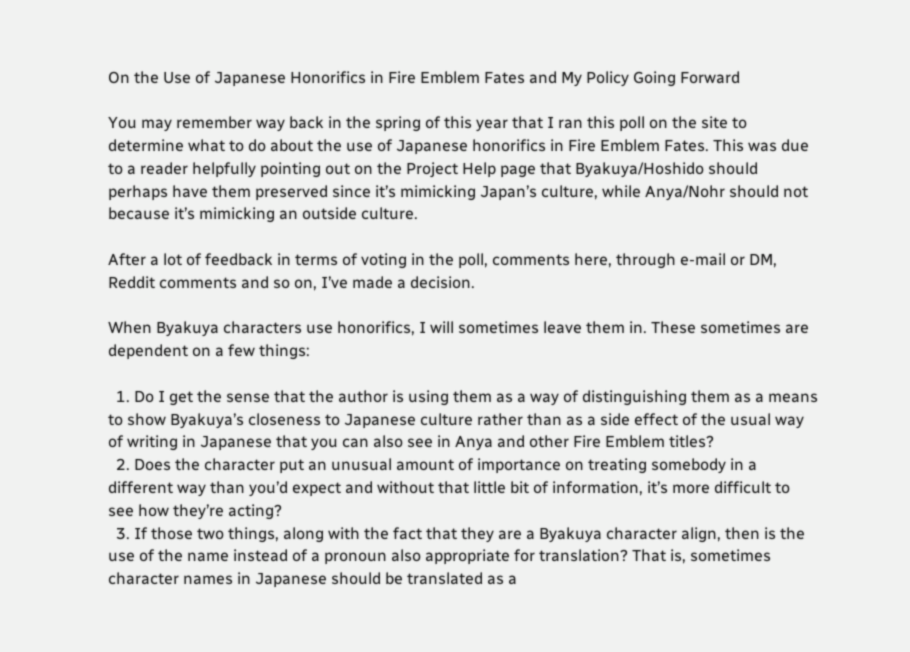On the Use of Japanese Honorifics in Fire Emblem Fates and My Policy Going Forward

You may remember way back in the spring of this year that I ran this poll on the site to determine what to do about the use of Japanese honorifics in Fire Emblem Fates. This was due to a reader helpfully pointing out on the Project Help page that Byakuya/Hoshido should perhaps have them preserved since it’s mimicking Japan’s culture, while Anya/Nohr should not because it’s mimicking an outside culture.

After a lot of feedback in terms of voting in the poll, comments here, through e-mail or DM, Reddit comments and so on, I’ve made a decision.

When Byakuya characters use honorifics, I will sometimes leave them in. These sometimes are dependent on a few things:

  1. Do I get the sense that the author is using them as a way of distinguishing them as a means to show Byakuya’s closeness to Japanese culture rather than as a side effect of the usual way of writing in Japanese that you can also see in Anya and other Fire Emblem titles?
  2. Does the character put an unusual amount of importance on treating somebody in a different way than you’d expect and without that little bit of information, it’s more difficult to see how they’re acting?
  3. If those two things, along with the fact that they are a Byakuya character align, then is the use of the name instead of a pronoun also appropriate for translation? That is, sometimes character names in Japanese should be translated as a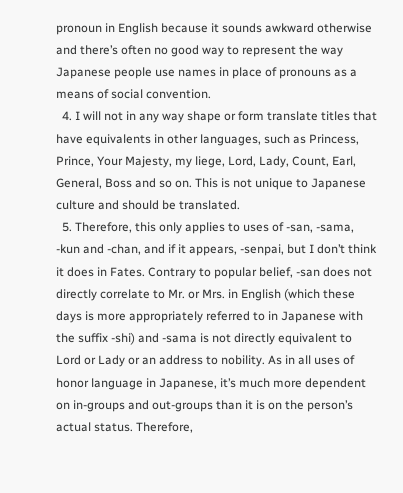pronoun in English because it sounds awkward otherwise and there’s often no good way to represent the way Japanese people use names in place of pronouns as a means of social convention.
  4. I will not in any way shape or form translate titles that have equivalents in other languages, such as Princess, Prince, Your Majesty, my liege, Lord, Lady, Count, Earl, General, Boss and so on. This is not unique to Japanese culture and should be translated.
  5. Therefore, this only applies to uses of -san, -sama, -kun and -chan, and if it appears, -senpai, but I don’t think it does in Fates. Contrary to popular belief, -san does not directly correlate to Mr. or Mrs. in English (which these days is more appropriately referred to in Japanese with the suffix -shi) and -sama is not directly equivalent to Lord or Lady or an address to nobility. As in all uses of honor language in Japanese, it’s much more dependent on in-groups and out-groups than it is on the person’s actual status. Therefore,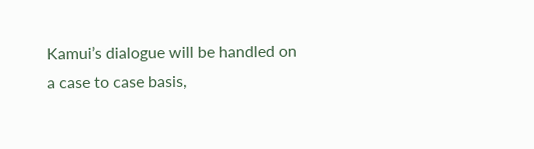Kamui’s dialogue will be handled on a case to case basis,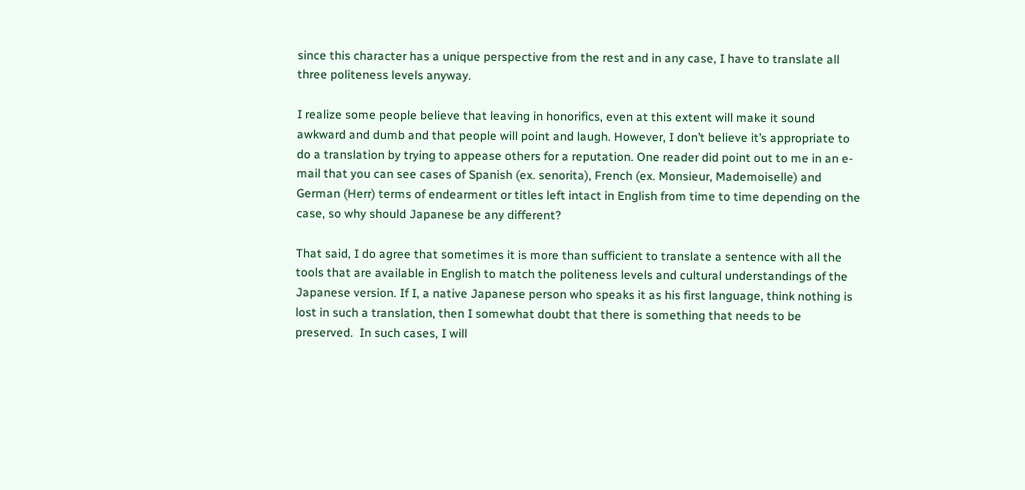since this character has a unique perspective from the rest and in any case, I have to translate all three politeness levels anyway.

I realize some people believe that leaving in honorifics, even at this extent will make it sound awkward and dumb and that people will point and laugh. However, I don’t believe it’s appropriate to do a translation by trying to appease others for a reputation. One reader did point out to me in an e-mail that you can see cases of Spanish (ex. senorita), French (ex. Monsieur, Mademoiselle) and German (Herr) terms of endearment or titles left intact in English from time to time depending on the case, so why should Japanese be any different?

That said, I do agree that sometimes it is more than sufficient to translate a sentence with all the tools that are available in English to match the politeness levels and cultural understandings of the Japanese version. If I, a native Japanese person who speaks it as his first language, think nothing is lost in such a translation, then I somewhat doubt that there is something that needs to be preserved.  In such cases, I will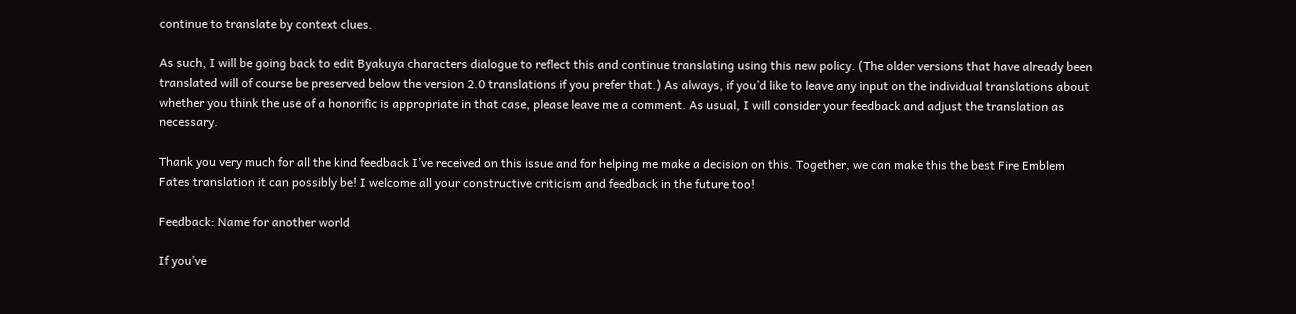continue to translate by context clues.

As such, I will be going back to edit Byakuya characters dialogue to reflect this and continue translating using this new policy. (The older versions that have already been translated will of course be preserved below the version 2.0 translations if you prefer that.) As always, if you’d like to leave any input on the individual translations about whether you think the use of a honorific is appropriate in that case, please leave me a comment. As usual, I will consider your feedback and adjust the translation as necessary.

Thank you very much for all the kind feedback I’ve received on this issue and for helping me make a decision on this. Together, we can make this the best Fire Emblem Fates translation it can possibly be! I welcome all your constructive criticism and feedback in the future too!

Feedback: Name for another world

If you’ve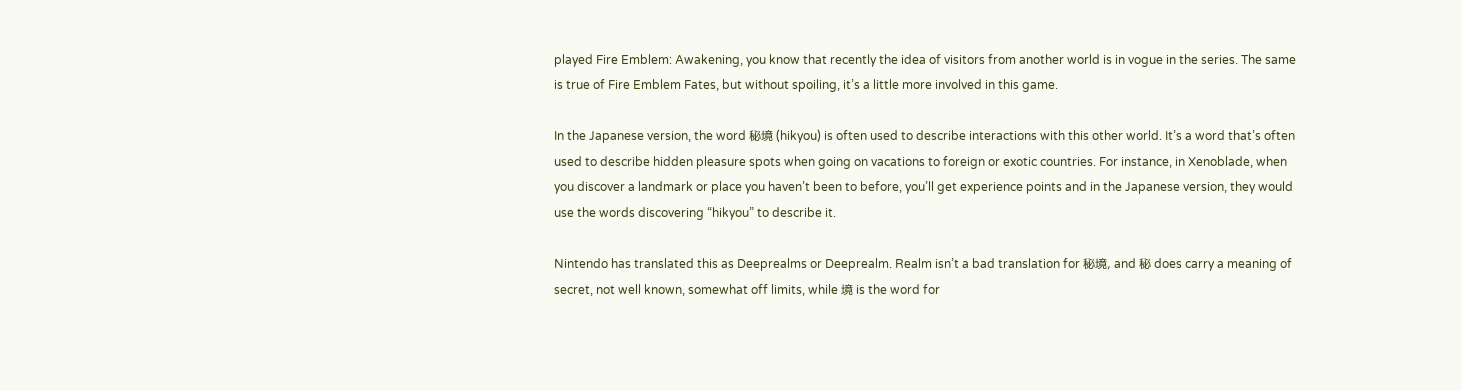played Fire Emblem: Awakening, you know that recently the idea of visitors from another world is in vogue in the series. The same is true of Fire Emblem Fates, but without spoiling, it’s a little more involved in this game.

In the Japanese version, the word 秘境 (hikyou) is often used to describe interactions with this other world. It’s a word that’s often used to describe hidden pleasure spots when going on vacations to foreign or exotic countries. For instance, in Xenoblade, when you discover a landmark or place you haven’t been to before, you’ll get experience points and in the Japanese version, they would use the words discovering “hikyou” to describe it.

Nintendo has translated this as Deeprealms or Deeprealm. Realm isn’t a bad translation for 秘境, and 秘 does carry a meaning of secret, not well known, somewhat off limits, while 境 is the word for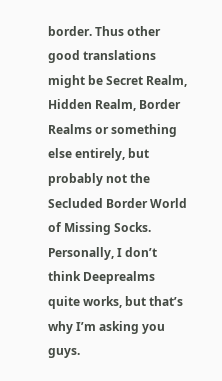border. Thus other good translations might be Secret Realm, Hidden Realm, Border Realms or something else entirely, but probably not the Secluded Border World of Missing Socks. Personally, I don’t think Deeprealms quite works, but that’s why I’m asking you guys.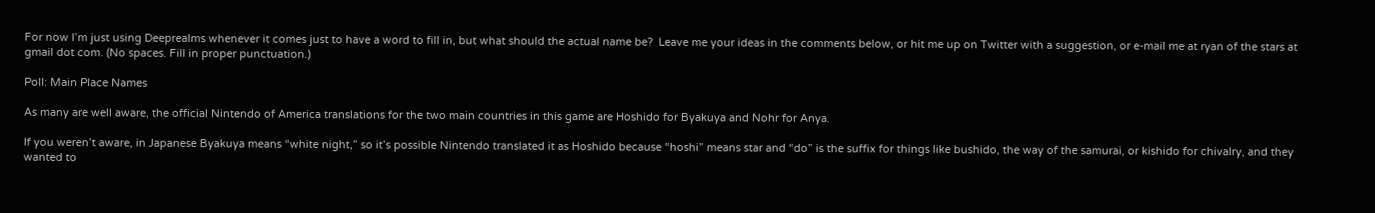For now I’m just using Deeprealms whenever it comes just to have a word to fill in, but what should the actual name be?  Leave me your ideas in the comments below, or hit me up on Twitter with a suggestion, or e-mail me at ryan of the stars at gmail dot com. (No spaces. Fill in proper punctuation.)

Poll: Main Place Names

As many are well aware, the official Nintendo of America translations for the two main countries in this game are Hoshido for Byakuya and Nohr for Anya.

If you weren’t aware, in Japanese Byakuya means “white night,” so it’s possible Nintendo translated it as Hoshido because “hoshi” means star and “do” is the suffix for things like bushido, the way of the samurai, or kishido for chivalry, and they wanted to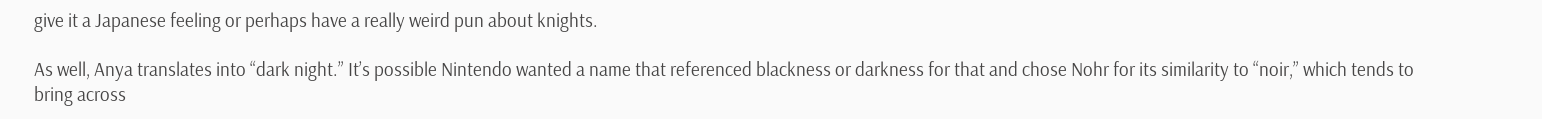give it a Japanese feeling or perhaps have a really weird pun about knights.

As well, Anya translates into “dark night.” It’s possible Nintendo wanted a name that referenced blackness or darkness for that and chose Nohr for its similarity to “noir,” which tends to bring across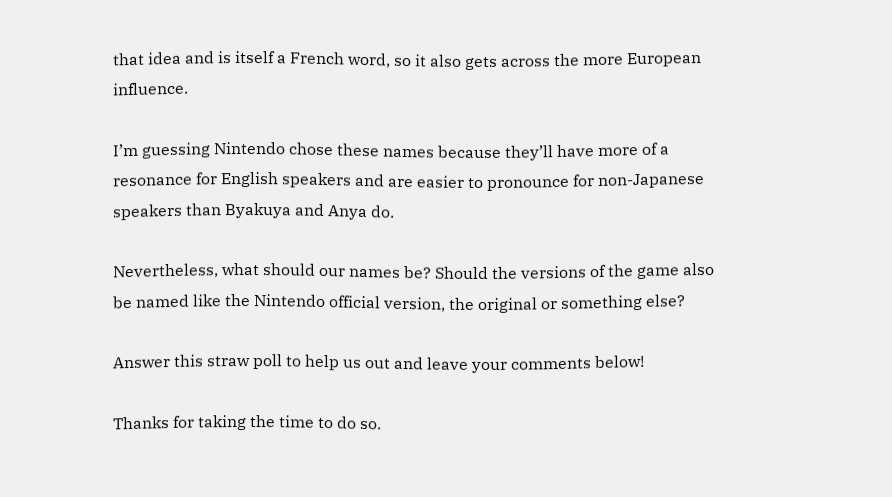that idea and is itself a French word, so it also gets across the more European influence.

I’m guessing Nintendo chose these names because they’ll have more of a resonance for English speakers and are easier to pronounce for non-Japanese speakers than Byakuya and Anya do.

Nevertheless, what should our names be? Should the versions of the game also be named like the Nintendo official version, the original or something else?

Answer this straw poll to help us out and leave your comments below!

Thanks for taking the time to do so.